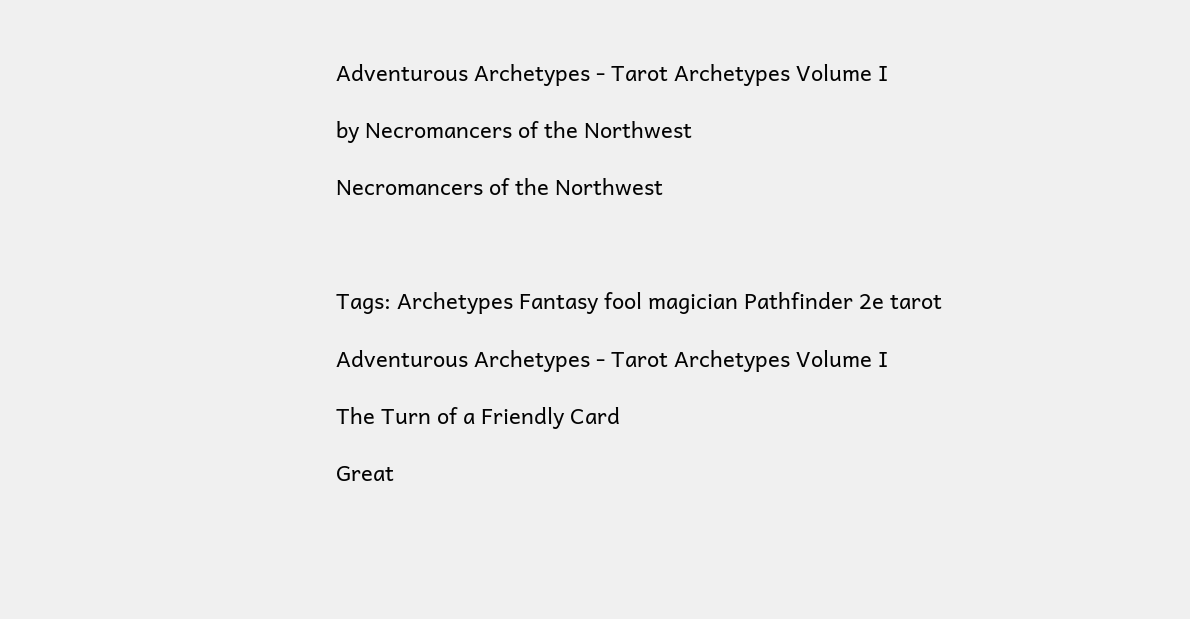Adventurous Archetypes - Tarot Archetypes Volume I

by Necromancers of the Northwest

Necromancers of the Northwest



Tags: Archetypes Fantasy fool magician Pathfinder 2e tarot

Adventurous Archetypes - Tarot Archetypes Volume I

The Turn of a Friendly Card

Great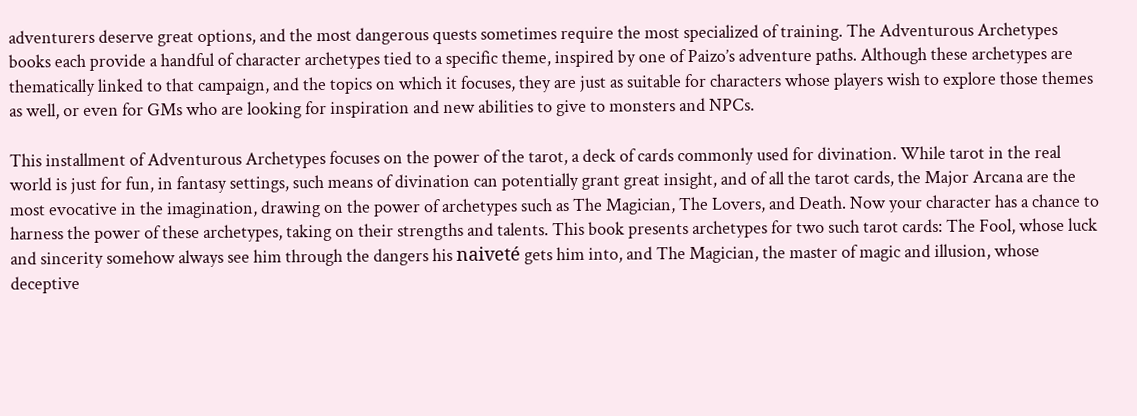adventurers deserve great options, and the most dangerous quests sometimes require the most specialized of training. The Adventurous Archetypes books each provide a handful of character archetypes tied to a specific theme, inspired by one of Paizo’s adventure paths. Although these archetypes are thematically linked to that campaign, and the topics on which it focuses, they are just as suitable for characters whose players wish to explore those themes as well, or even for GMs who are looking for inspiration and new abilities to give to monsters and NPCs.

This installment of Adventurous Archetypes focuses on the power of the tarot, a deck of cards commonly used for divination. While tarot in the real world is just for fun, in fantasy settings, such means of divination can potentially grant great insight, and of all the tarot cards, the Major Arcana are the most evocative in the imagination, drawing on the power of archetypes such as The Magician, The Lovers, and Death. Now your character has a chance to harness the power of these archetypes, taking on their strengths and talents. This book presents archetypes for two such tarot cards: The Fool, whose luck and sincerity somehow always see him through the dangers his naiveté gets him into, and The Magician, the master of magic and illusion, whose deceptive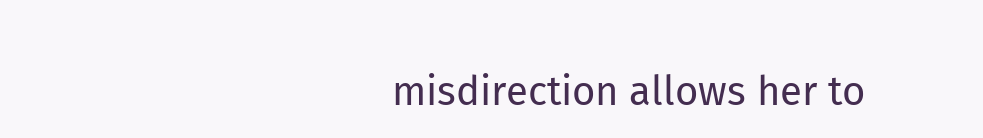misdirection allows her to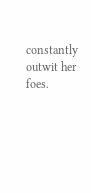constantly outwit her foes.